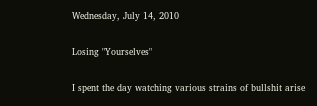Wednesday, July 14, 2010

Losing "Yourselves"

I spent the day watching various strains of bullshit arise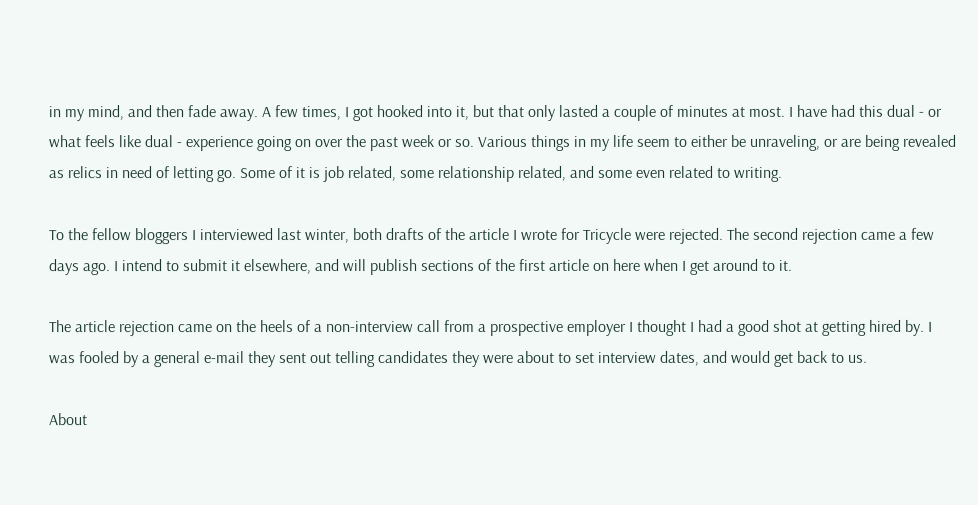in my mind, and then fade away. A few times, I got hooked into it, but that only lasted a couple of minutes at most. I have had this dual - or what feels like dual - experience going on over the past week or so. Various things in my life seem to either be unraveling, or are being revealed as relics in need of letting go. Some of it is job related, some relationship related, and some even related to writing.

To the fellow bloggers I interviewed last winter, both drafts of the article I wrote for Tricycle were rejected. The second rejection came a few days ago. I intend to submit it elsewhere, and will publish sections of the first article on here when I get around to it.

The article rejection came on the heels of a non-interview call from a prospective employer I thought I had a good shot at getting hired by. I was fooled by a general e-mail they sent out telling candidates they were about to set interview dates, and would get back to us.

About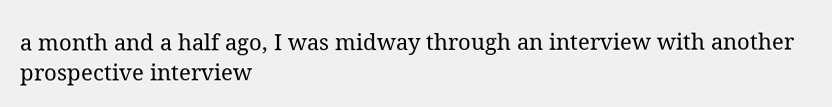a month and a half ago, I was midway through an interview with another prospective interview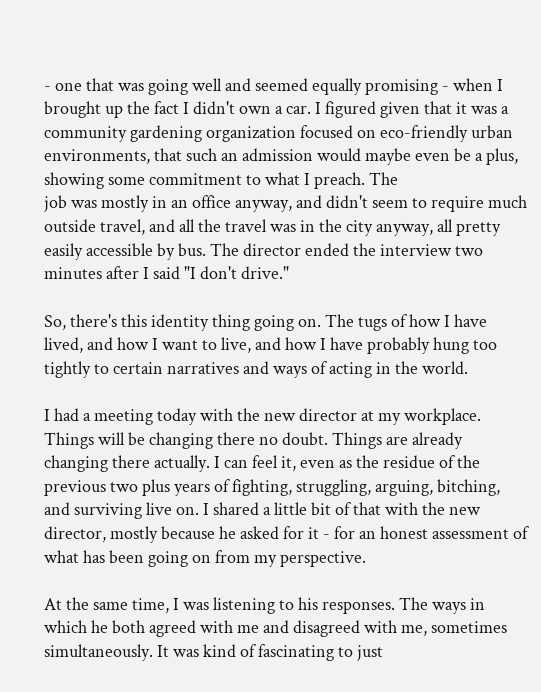- one that was going well and seemed equally promising - when I brought up the fact I didn't own a car. I figured given that it was a community gardening organization focused on eco-friendly urban environments, that such an admission would maybe even be a plus, showing some commitment to what I preach. The
job was mostly in an office anyway, and didn't seem to require much outside travel, and all the travel was in the city anyway, all pretty easily accessible by bus. The director ended the interview two minutes after I said "I don't drive."

So, there's this identity thing going on. The tugs of how I have lived, and how I want to live, and how I have probably hung too tightly to certain narratives and ways of acting in the world.

I had a meeting today with the new director at my workplace. Things will be changing there no doubt. Things are already changing there actually. I can feel it, even as the residue of the previous two plus years of fighting, struggling, arguing, bitching, and surviving live on. I shared a little bit of that with the new director, mostly because he asked for it - for an honest assessment of what has been going on from my perspective.

At the same time, I was listening to his responses. The ways in which he both agreed with me and disagreed with me, sometimes simultaneously. It was kind of fascinating to just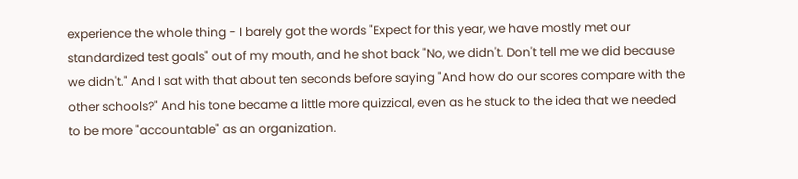experience the whole thing - I barely got the words "Expect for this year, we have mostly met our standardized test goals" out of my mouth, and he shot back "No, we didn't. Don't tell me we did because we didn't." And I sat with that about ten seconds before saying "And how do our scores compare with the other schools?" And his tone became a little more quizzical, even as he stuck to the idea that we needed to be more "accountable" as an organization.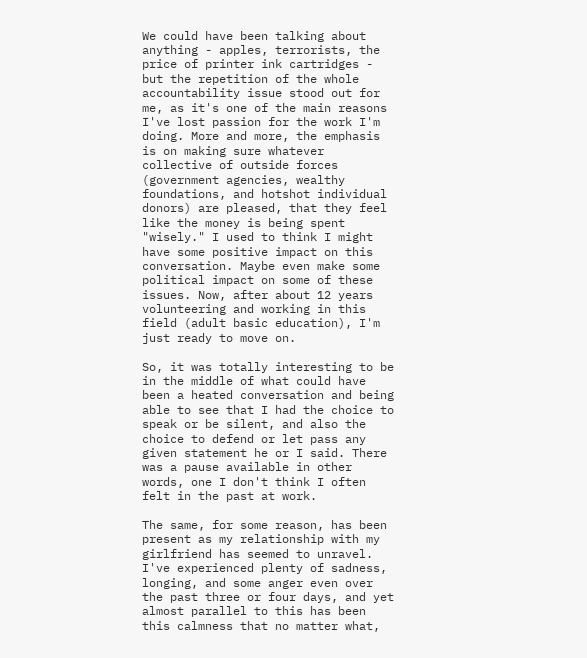We could have been talking about anything - apples, terrorists, the price of printer ink cartridges - but the repetition of the whole accountability issue stood out for me, as it's one of the main reasons I've lost passion for the work I'm doing. More and more, the emphasis is on making sure whatever collective of outside forces (government agencies, wealthy foundations, and hotshot individual donors) are pleased, that they feel like the money is being spent "wisely." I used to think I might have some positive impact on this conversation. Maybe even make some political impact on some of these issues. Now, after about 12 years volunteering and working in this field (adult basic education), I'm just ready to move on.

So, it was totally interesting to be in the middle of what could have been a heated conversation and being able to see that I had the choice to speak or be silent, and also the choice to defend or let pass any given statement he or I said. There was a pause available in other words, one I don't think I often felt in the past at work.

The same, for some reason, has been present as my relationship with my girlfriend has seemed to unravel. I've experienced plenty of sadness, longing, and some anger even over the past three or four days, and yet almost parallel to this has been this calmness that no matter what,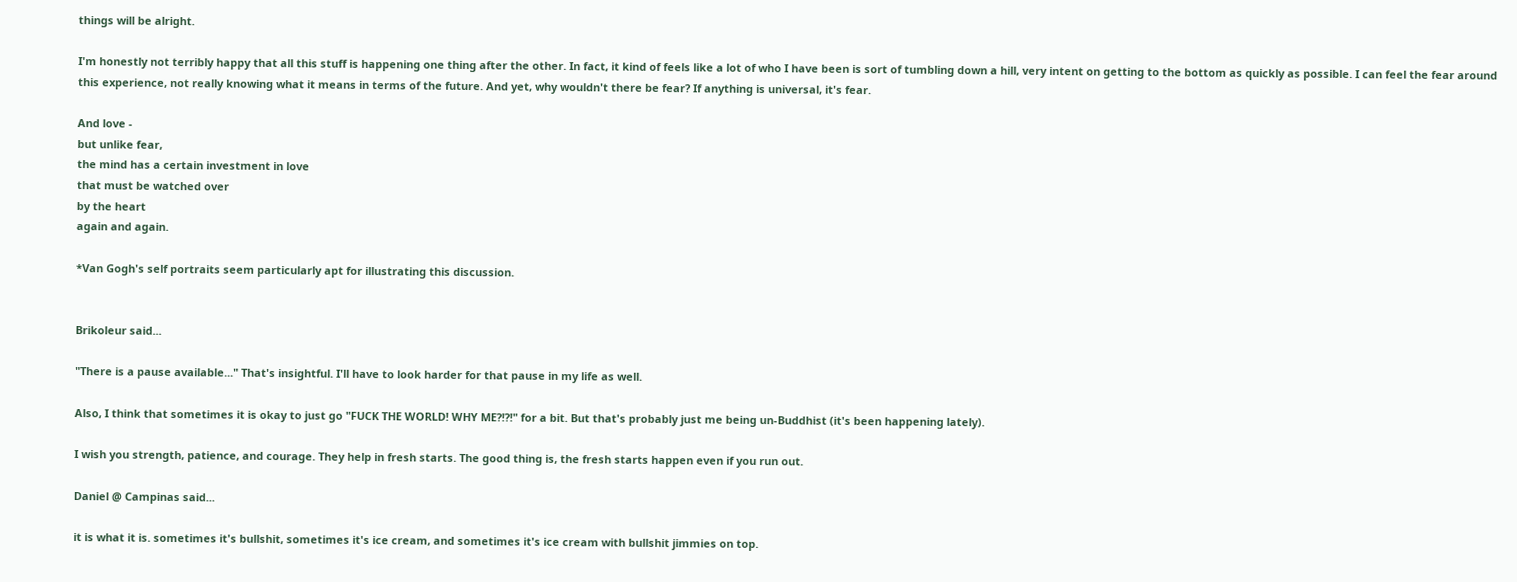things will be alright.

I'm honestly not terribly happy that all this stuff is happening one thing after the other. In fact, it kind of feels like a lot of who I have been is sort of tumbling down a hill, very intent on getting to the bottom as quickly as possible. I can feel the fear around this experience, not really knowing what it means in terms of the future. And yet, why wouldn't there be fear? If anything is universal, it's fear.

And love -
but unlike fear,
the mind has a certain investment in love
that must be watched over
by the heart
again and again.

*Van Gogh's self portraits seem particularly apt for illustrating this discussion.


Brikoleur said...

"There is a pause available..." That's insightful. I'll have to look harder for that pause in my life as well.

Also, I think that sometimes it is okay to just go "FUCK THE WORLD! WHY ME?!?!" for a bit. But that's probably just me being un-Buddhist (it's been happening lately).

I wish you strength, patience, and courage. They help in fresh starts. The good thing is, the fresh starts happen even if you run out.

Daniel @ Campinas said...

it is what it is. sometimes it's bullshit, sometimes it's ice cream, and sometimes it's ice cream with bullshit jimmies on top.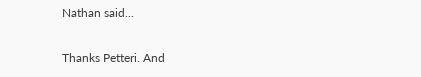Nathan said...

Thanks Petteri. And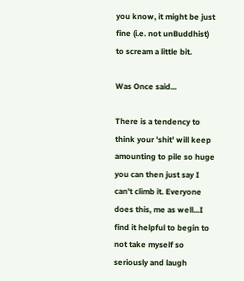you know, it might be just fine (i.e. not unBuddhist) to scream a little bit.

Was Once said...

There is a tendency to think your 'shit' will keep amounting to pile so huge you can then just say I can't climb it. Everyone does this, me as well...I find it helpful to begin to not take myself so seriously and laugh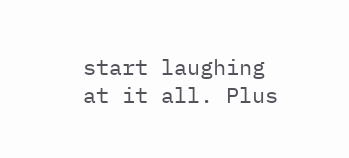start laughing at it all. Plus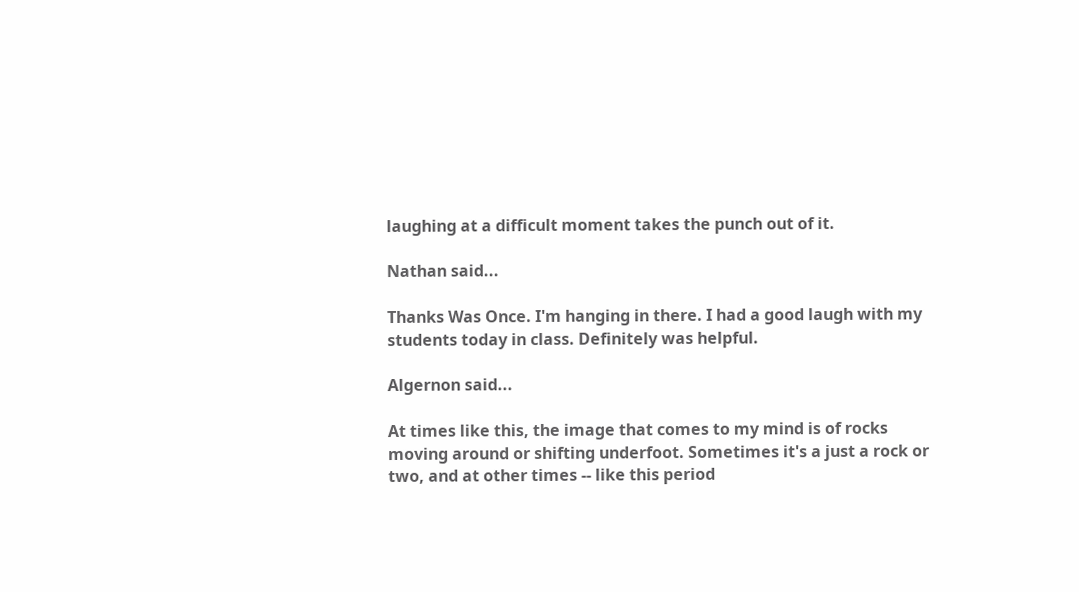laughing at a difficult moment takes the punch out of it.

Nathan said...

Thanks Was Once. I'm hanging in there. I had a good laugh with my students today in class. Definitely was helpful.

Algernon said...

At times like this, the image that comes to my mind is of rocks moving around or shifting underfoot. Sometimes it's a just a rock or two, and at other times -- like this period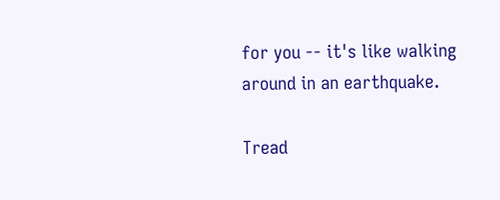for you -- it's like walking around in an earthquake.

Tread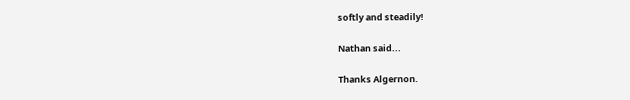softly and steadily!

Nathan said...

Thanks Algernon.